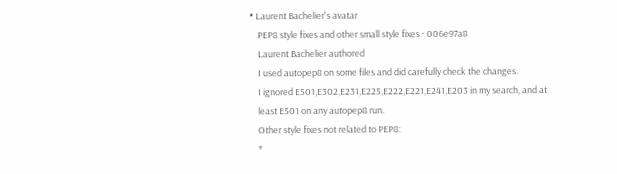• Laurent Bachelier's avatar
    PEP8 style fixes and other small style fixes · 006e97a8
    Laurent Bachelier authored
    I used autopep8 on some files and did carefully check the changes.
    I ignored E501,E302,E231,E225,E222,E221,E241,E203 in my search, and at
    least E501 on any autopep8 run.
    Other style fixes not related to PEP8:
    *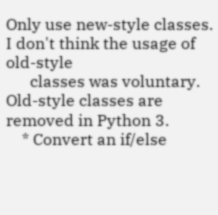Only use new-style classes. I don't think the usage of old-style
      classes was voluntary. Old-style classes are removed in Python 3.
    * Convert an if/else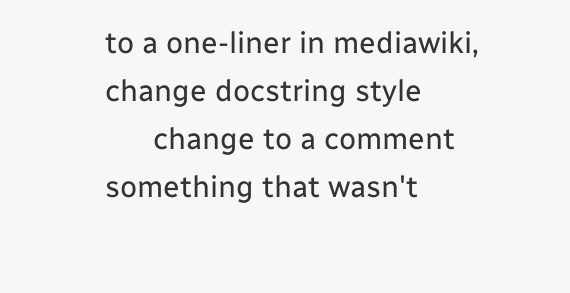to a one-liner in mediawiki, change docstring style
      change to a comment something that wasn't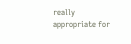really appropriate for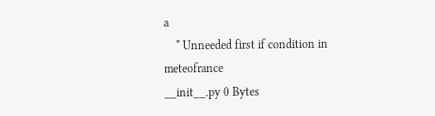a
    * Unneeded first if condition in meteofrance
__init__.py 0 Bytes